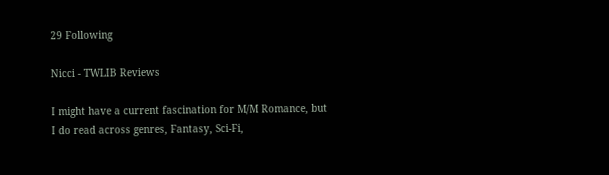29 Following

Nicci - TWLIB Reviews

I might have a current fascination for M/M Romance, but I do read across genres, Fantasy, Sci-Fi,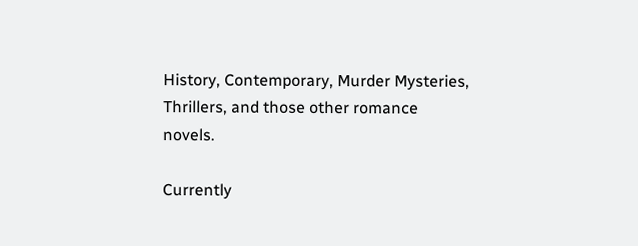History, Contemporary, Murder Mysteries, Thrillers, and those other romance novels.

Currently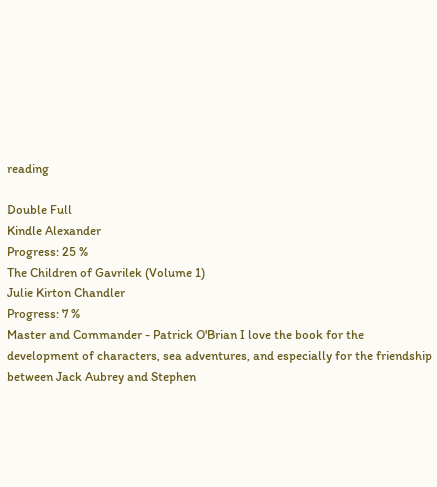reading

Double Full
Kindle Alexander
Progress: 25 %
The Children of Gavrilek (Volume 1)
Julie Kirton Chandler
Progress: 7 %
Master and Commander - Patrick O'Brian I love the book for the development of characters, sea adventures, and especially for the friendship between Jack Aubrey and Stephen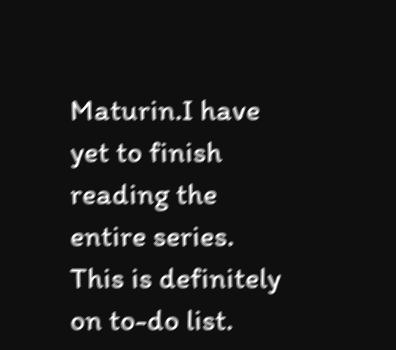Maturin.I have yet to finish reading the entire series. This is definitely on to-do list.